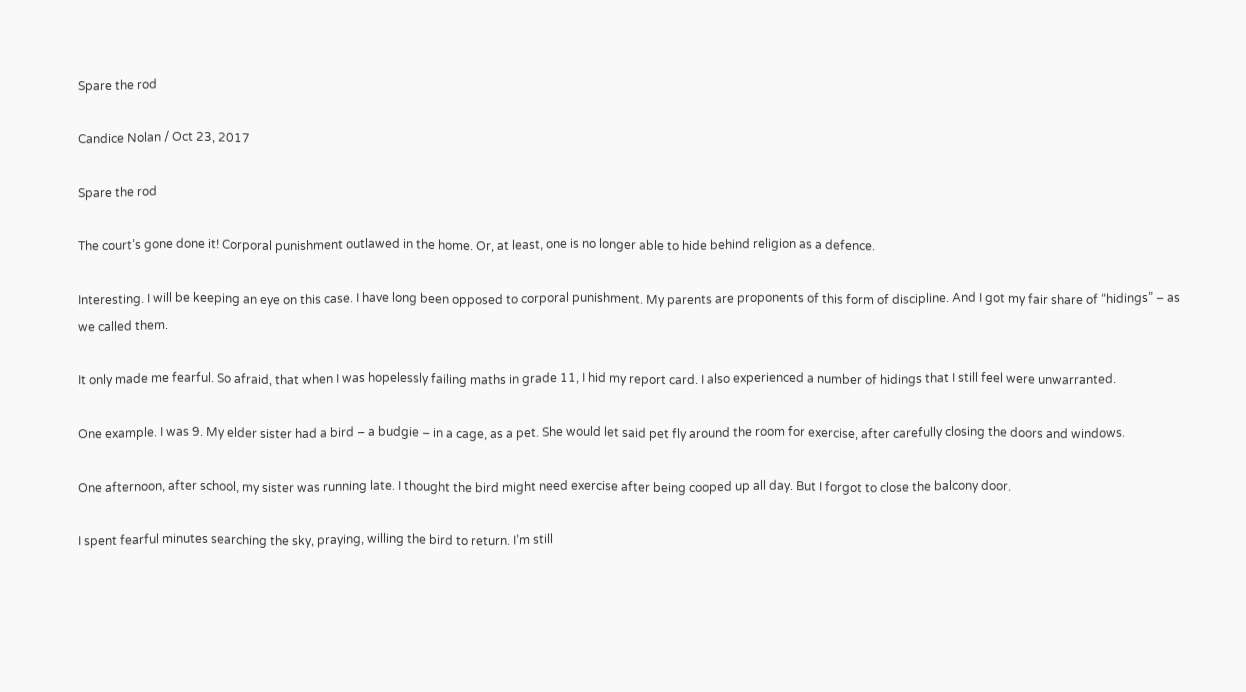Spare the rod

Candice Nolan / Oct 23, 2017

Spare the rod

The court’s gone done it! Corporal punishment outlawed in the home. Or, at least, one is no longer able to hide behind religion as a defence.

Interesting. I will be keeping an eye on this case. I have long been opposed to corporal punishment. My parents are proponents of this form of discipline. And I got my fair share of “hidings” – as we called them.

It only made me fearful. So afraid, that when I was hopelessly failing maths in grade 11, I hid my report card. I also experienced a number of hidings that I still feel were unwarranted.

One example. I was 9. My elder sister had a bird – a budgie – in a cage, as a pet. She would let said pet fly around the room for exercise, after carefully closing the doors and windows.

One afternoon, after school, my sister was running late. I thought the bird might need exercise after being cooped up all day. But I forgot to close the balcony door.

I spent fearful minutes searching the sky, praying, willing the bird to return. I’m still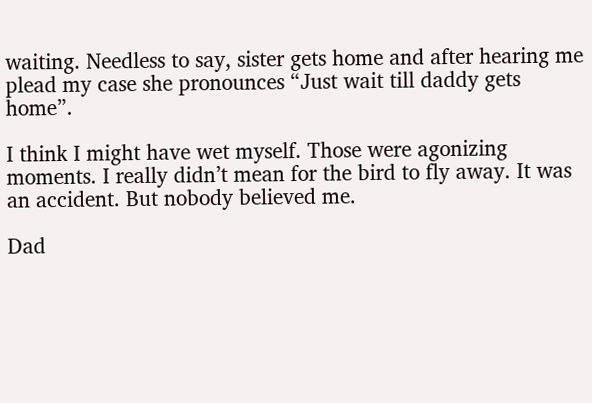waiting. Needless to say, sister gets home and after hearing me plead my case she pronounces “Just wait till daddy gets home”.

I think I might have wet myself. Those were agonizing moments. I really didn’t mean for the bird to fly away. It was an accident. But nobody believed me.

Dad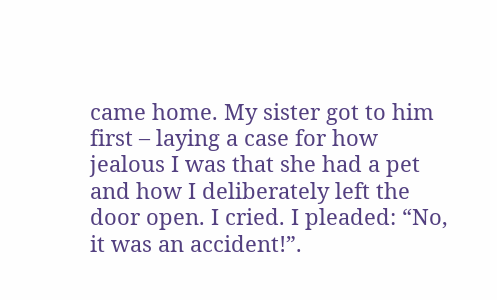came home. My sister got to him first – laying a case for how jealous I was that she had a pet and how I deliberately left the door open. I cried. I pleaded: “No, it was an accident!”.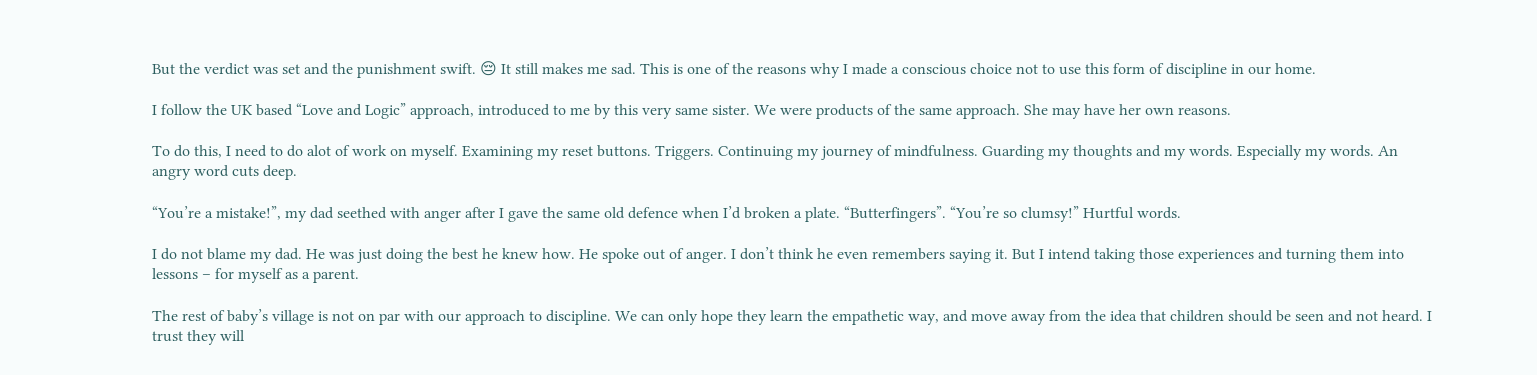But the verdict was set and the punishment swift. 😔 It still makes me sad. This is one of the reasons why I made a conscious choice not to use this form of discipline in our home.

I follow the UK based “Love and Logic” approach, introduced to me by this very same sister. We were products of the same approach. She may have her own reasons.

To do this, I need to do alot of work on myself. Examining my reset buttons. Triggers. Continuing my journey of mindfulness. Guarding my thoughts and my words. Especially my words. An angry word cuts deep.

“You’re a mistake!”, my dad seethed with anger after I gave the same old defence when I’d broken a plate. “Butterfingers”. “You’re so clumsy!” Hurtful words.

I do not blame my dad. He was just doing the best he knew how. He spoke out of anger. I don’t think he even remembers saying it. But I intend taking those experiences and turning them into lessons – for myself as a parent.

The rest of baby’s village is not on par with our approach to discipline. We can only hope they learn the empathetic way, and move away from the idea that children should be seen and not heard. I trust they will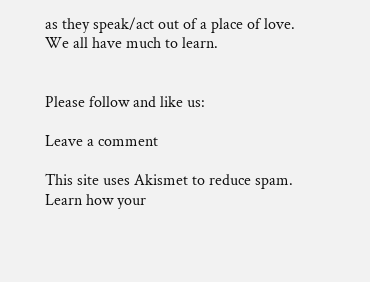as they speak/act out of a place of love. We all have much to learn.


Please follow and like us:

Leave a comment

This site uses Akismet to reduce spam. Learn how your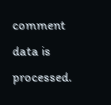comment data is processed.